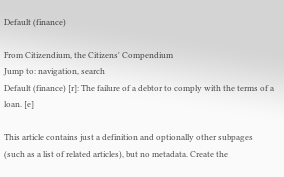Default (finance)

From Citizendium, the Citizens' Compendium
Jump to: navigation, search
Default (finance) [r]: The failure of a debtor to comply with the terms of a loan. [e]

This article contains just a definition and optionally other subpages (such as a list of related articles), but no metadata. Create the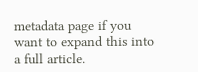metadata page if you want to expand this into a full article.